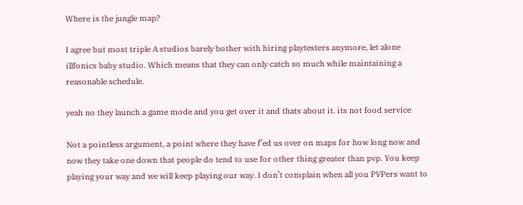Where is the jungle map?

I agree but most triple A studios barely bother with hiring playtesters anymore, let alone illfonics baby studio. Which means that they can only catch so much while maintaining a reasonable schedule.

yeah no they launch a game mode and you get over it and thats about it. its not food service

Not a pointless argument, a point where they have f’ed us over on maps for how long now and now they take one down that people do tend to use for other thing greater than pvp. You keep playing your way and we will keep playing our way. I don’t complain when all you PVPers want to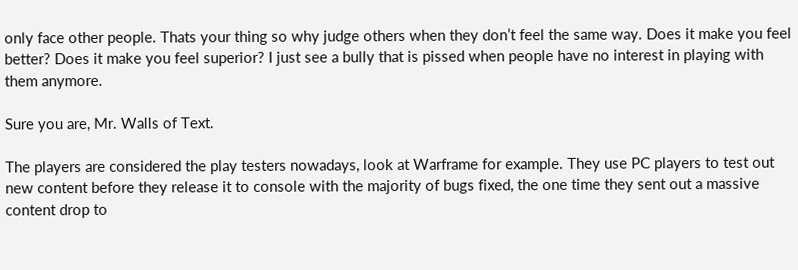only face other people. Thats your thing so why judge others when they don’t feel the same way. Does it make you feel better? Does it make you feel superior? I just see a bully that is pissed when people have no interest in playing with them anymore.

Sure you are, Mr. Walls of Text.

The players are considered the play testers nowadays, look at Warframe for example. They use PC players to test out new content before they release it to console with the majority of bugs fixed, the one time they sent out a massive content drop to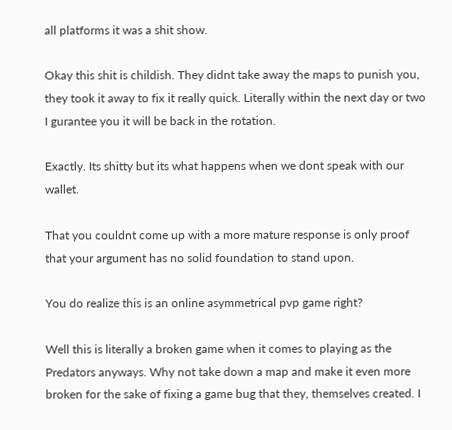all platforms it was a shit show.

Okay this shit is childish. They didnt take away the maps to punish you, they took it away to fix it really quick. Literally within the next day or two I gurantee you it will be back in the rotation.

Exactly. Its shitty but its what happens when we dont speak with our wallet.

That you couldnt come up with a more mature response is only proof that your argument has no solid foundation to stand upon.

You do realize this is an online asymmetrical pvp game right?

Well this is literally a broken game when it comes to playing as the Predators anyways. Why not take down a map and make it even more broken for the sake of fixing a game bug that they, themselves created. I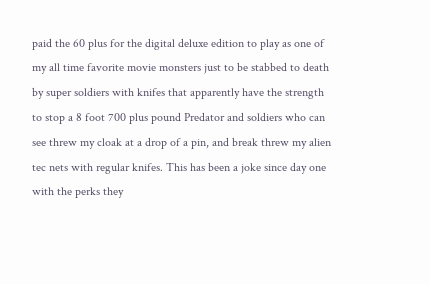paid the 60 plus for the digital deluxe edition to play as one of my all time favorite movie monsters just to be stabbed to death by super soldiers with knifes that apparently have the strength to stop a 8 foot 700 plus pound Predator and soldiers who can see threw my cloak at a drop of a pin, and break threw my alien tec nets with regular knifes. This has been a joke since day one with the perks they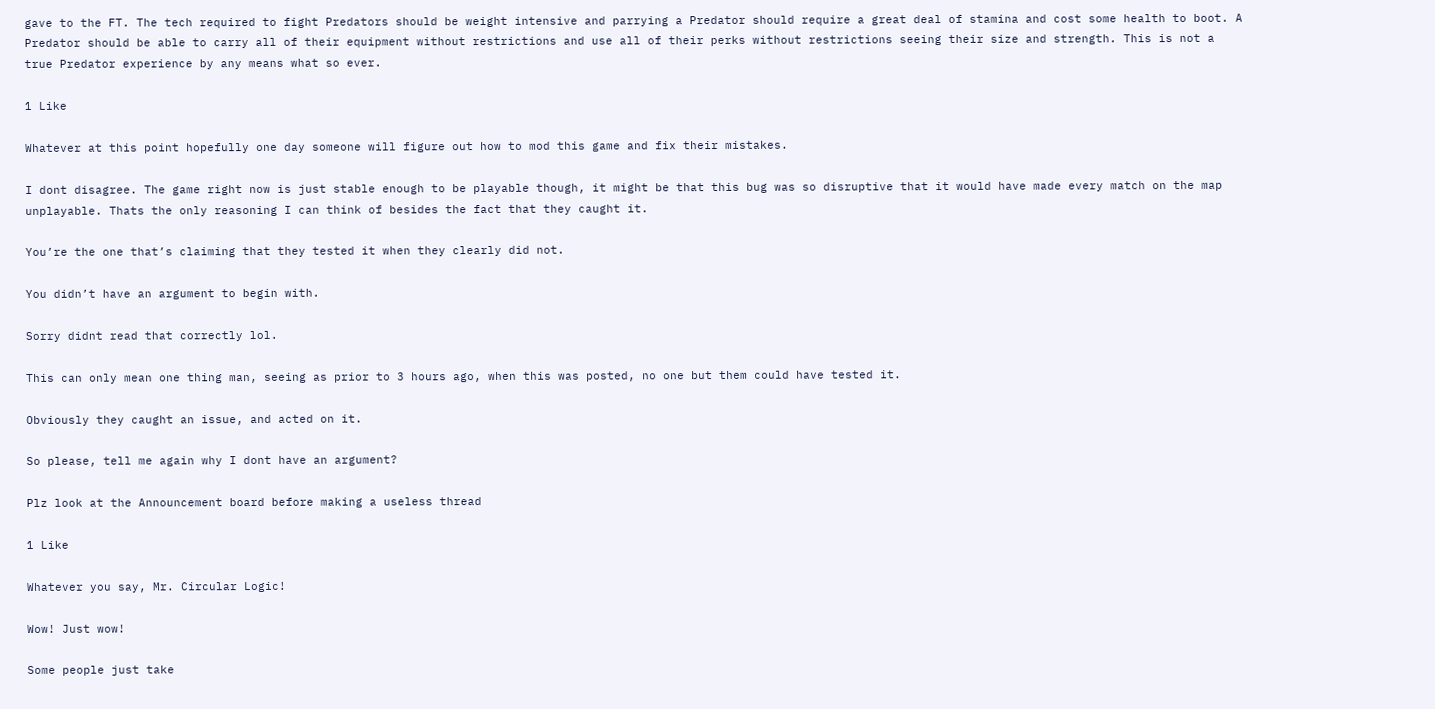gave to the FT. The tech required to fight Predators should be weight intensive and parrying a Predator should require a great deal of stamina and cost some health to boot. A Predator should be able to carry all of their equipment without restrictions and use all of their perks without restrictions seeing their size and strength. This is not a true Predator experience by any means what so ever.

1 Like

Whatever at this point hopefully one day someone will figure out how to mod this game and fix their mistakes.

I dont disagree. The game right now is just stable enough to be playable though, it might be that this bug was so disruptive that it would have made every match on the map unplayable. Thats the only reasoning I can think of besides the fact that they caught it.

You’re the one that’s claiming that they tested it when they clearly did not.

You didn’t have an argument to begin with.

Sorry didnt read that correctly lol.

This can only mean one thing man, seeing as prior to 3 hours ago, when this was posted, no one but them could have tested it.

Obviously they caught an issue, and acted on it.

So please, tell me again why I dont have an argument?

Plz look at the Announcement board before making a useless thread

1 Like

Whatever you say, Mr. Circular Logic!

Wow! Just wow!

Some people just take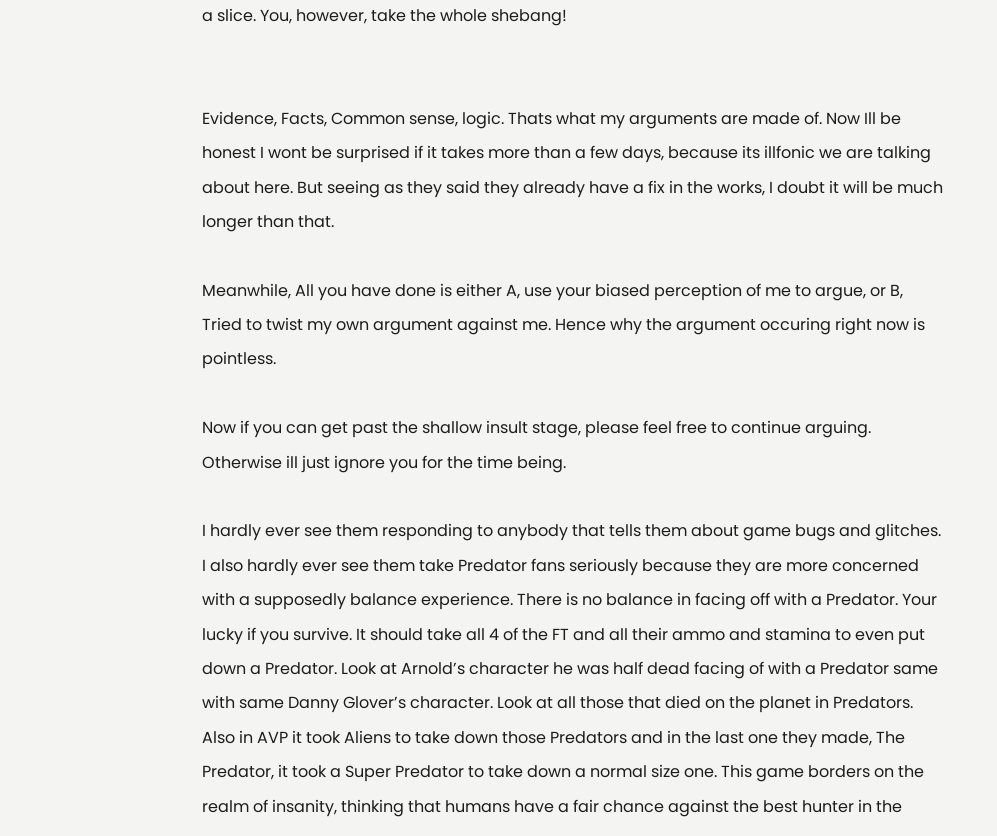a slice. You, however, take the whole shebang!


Evidence, Facts, Common sense, logic. Thats what my arguments are made of. Now Ill be honest I wont be surprised if it takes more than a few days, because its illfonic we are talking about here. But seeing as they said they already have a fix in the works, I doubt it will be much longer than that.

Meanwhile, All you have done is either A, use your biased perception of me to argue, or B, Tried to twist my own argument against me. Hence why the argument occuring right now is pointless.

Now if you can get past the shallow insult stage, please feel free to continue arguing. Otherwise ill just ignore you for the time being.

I hardly ever see them responding to anybody that tells them about game bugs and glitches. I also hardly ever see them take Predator fans seriously because they are more concerned with a supposedly balance experience. There is no balance in facing off with a Predator. Your lucky if you survive. It should take all 4 of the FT and all their ammo and stamina to even put down a Predator. Look at Arnold’s character he was half dead facing of with a Predator same with same Danny Glover’s character. Look at all those that died on the planet in Predators. Also in AVP it took Aliens to take down those Predators and in the last one they made, The Predator, it took a Super Predator to take down a normal size one. This game borders on the realm of insanity, thinking that humans have a fair chance against the best hunter in the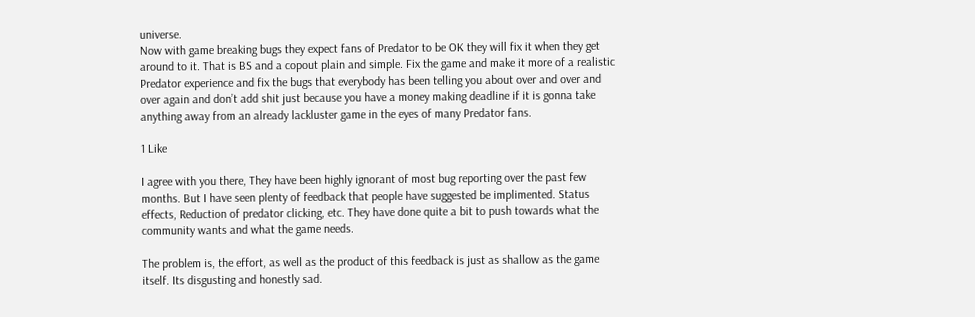universe.
Now with game breaking bugs they expect fans of Predator to be OK they will fix it when they get around to it. That is BS and a copout plain and simple. Fix the game and make it more of a realistic Predator experience and fix the bugs that everybody has been telling you about over and over and over again and don’t add shit just because you have a money making deadline if it is gonna take anything away from an already lackluster game in the eyes of many Predator fans.

1 Like

I agree with you there, They have been highly ignorant of most bug reporting over the past few months. But I have seen plenty of feedback that people have suggested be implimented. Status effects, Reduction of predator clicking, etc. They have done quite a bit to push towards what the community wants and what the game needs.

The problem is, the effort, as well as the product of this feedback is just as shallow as the game itself. Its disgusting and honestly sad.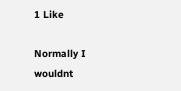1 Like

Normally I wouldnt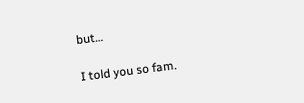but…

I told you so fam.